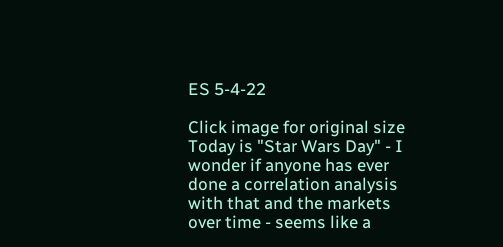ES 5-4-22

Click image for original size
Today is "Star Wars Day" - I wonder if anyone has ever done a correlation analysis with that and the markets over time - seems like a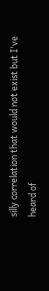silly correlation that would not exist but I've heard of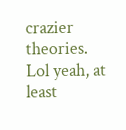crazier theories.
Lol yeah, at least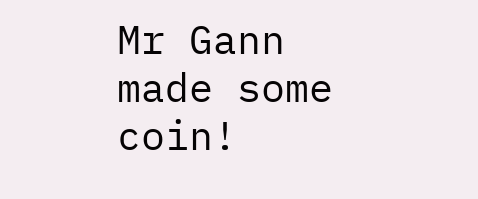Mr Gann made some coin!